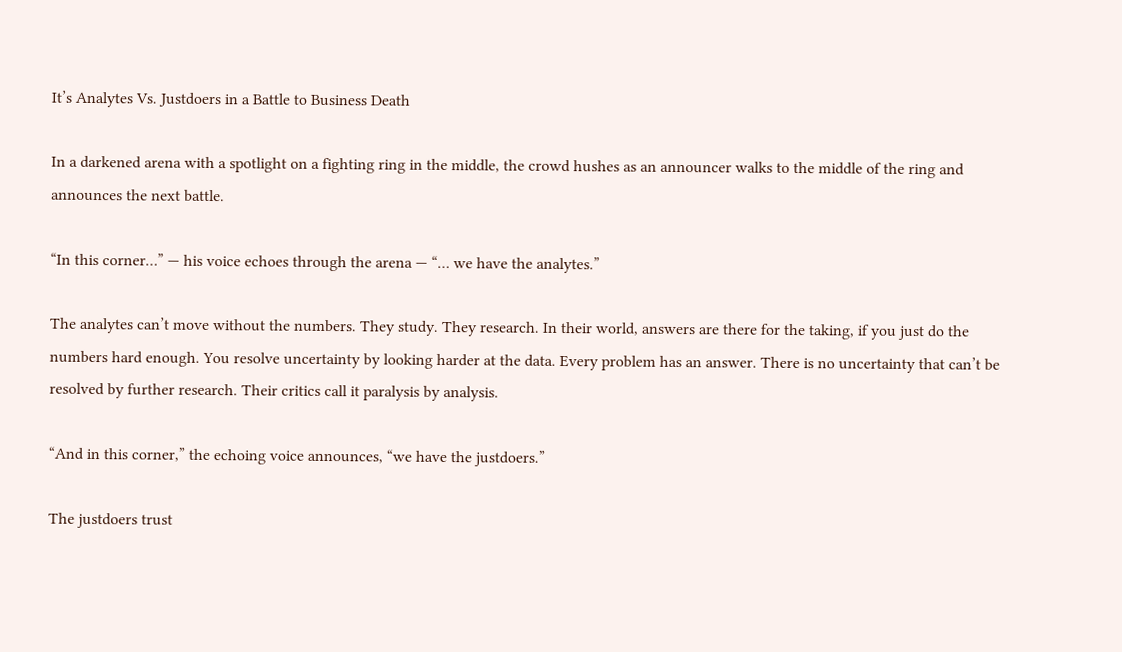It’s Analytes Vs. Justdoers in a Battle to Business Death

In a darkened arena with a spotlight on a fighting ring in the middle, the crowd hushes as an announcer walks to the middle of the ring and announces the next battle.

“In this corner…” — his voice echoes through the arena — “… we have the analytes.”

The analytes can’t move without the numbers. They study. They research. In their world, answers are there for the taking, if you just do the numbers hard enough. You resolve uncertainty by looking harder at the data. Every problem has an answer. There is no uncertainty that can’t be resolved by further research. Their critics call it paralysis by analysis.

“And in this corner,” the echoing voice announces, “we have the justdoers.”

The justdoers trust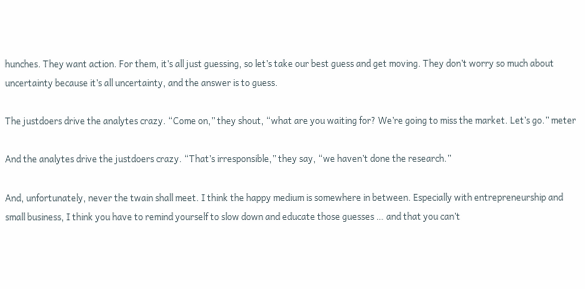hunches. They want action. For them, it’s all just guessing, so let’s take our best guess and get moving. They don’t worry so much about uncertainty because it’s all uncertainty, and the answer is to guess.

The justdoers drive the analytes crazy. “Come on,” they shout, “what are you waiting for? We’re going to miss the market. Let’s go.” meter

And the analytes drive the justdoers crazy. “That’s irresponsible,” they say, “we haven’t done the research.”

And, unfortunately, never the twain shall meet. I think the happy medium is somewhere in between. Especially with entrepreneurship and small business, I think you have to remind yourself to slow down and educate those guesses … and that you can’t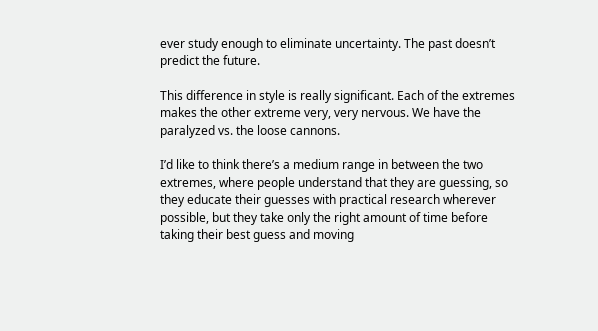ever study enough to eliminate uncertainty. The past doesn’t predict the future.

This difference in style is really significant. Each of the extremes makes the other extreme very, very nervous. We have the paralyzed vs. the loose cannons.

I’d like to think there’s a medium range in between the two extremes, where people understand that they are guessing, so they educate their guesses with practical research wherever possible, but they take only the right amount of time before taking their best guess and moving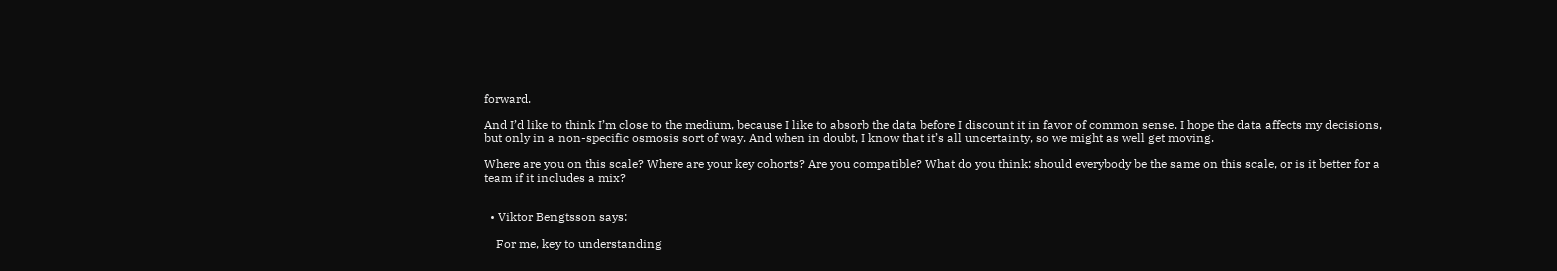forward.

And I’d like to think I’m close to the medium, because I like to absorb the data before I discount it in favor of common sense. I hope the data affects my decisions, but only in a non-specific osmosis sort of way. And when in doubt, I know that it’s all uncertainty, so we might as well get moving.

Where are you on this scale? Where are your key cohorts? Are you compatible? What do you think: should everybody be the same on this scale, or is it better for a team if it includes a mix?


  • Viktor Bengtsson says:

    For me, key to understanding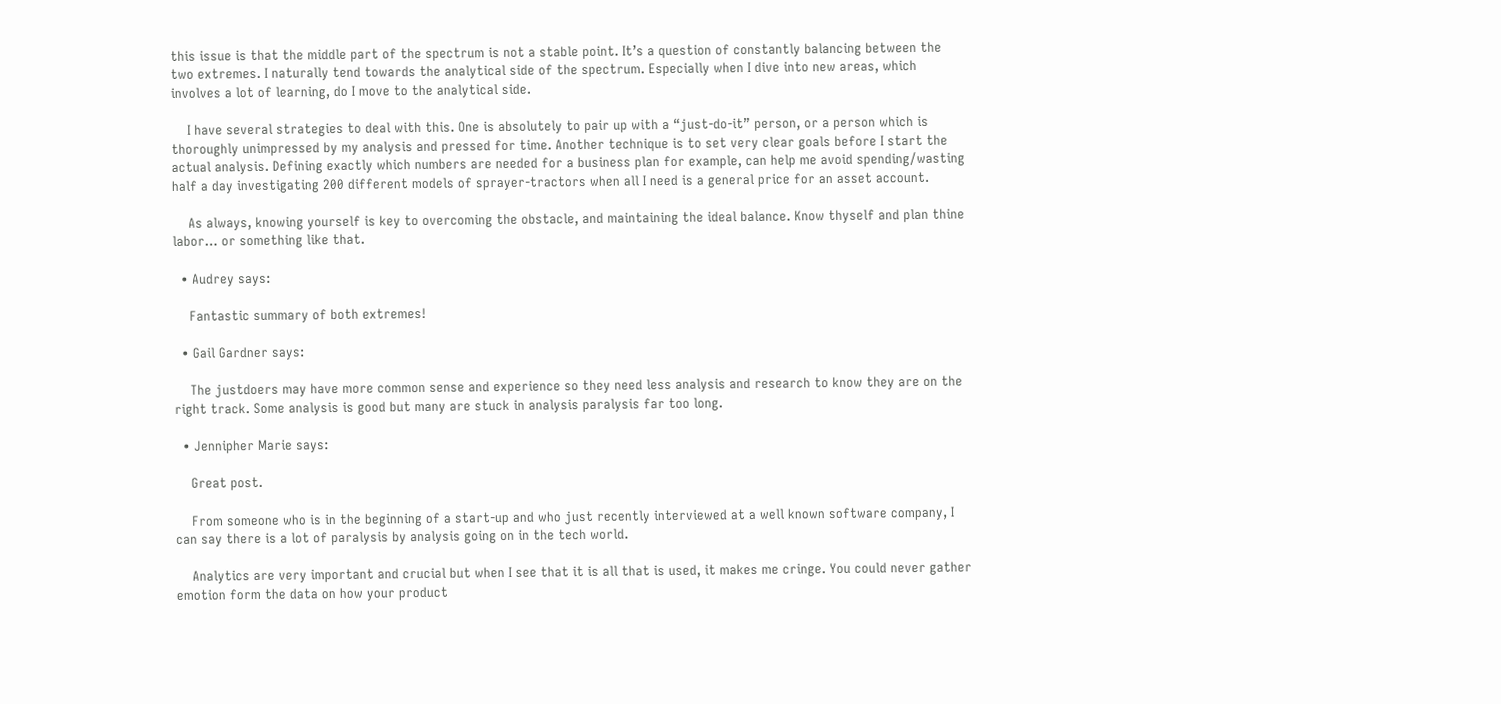this issue is that the middle part of the spectrum is not a stable point. It’s a question of constantly balancing between the two extremes. I naturally tend towards the analytical side of the spectrum. Especially when I dive into new areas, which involves a lot of learning, do I move to the analytical side.

    I have several strategies to deal with this. One is absolutely to pair up with a “just-do-it” person, or a person which is thoroughly unimpressed by my analysis and pressed for time. Another technique is to set very clear goals before I start the actual analysis. Defining exactly which numbers are needed for a business plan for example, can help me avoid spending/wasting half a day investigating 200 different models of sprayer-tractors when all I need is a general price for an asset account.

    As always, knowing yourself is key to overcoming the obstacle, and maintaining the ideal balance. Know thyself and plan thine labor… or something like that.

  • Audrey says:

    Fantastic summary of both extremes!

  • Gail Gardner says:

    The justdoers may have more common sense and experience so they need less analysis and research to know they are on the right track. Some analysis is good but many are stuck in analysis paralysis far too long.

  • Jennipher Marie says:

    Great post.

    From someone who is in the beginning of a start-up and who just recently interviewed at a well known software company, I can say there is a lot of paralysis by analysis going on in the tech world.

    Analytics are very important and crucial but when I see that it is all that is used, it makes me cringe. You could never gather emotion form the data on how your product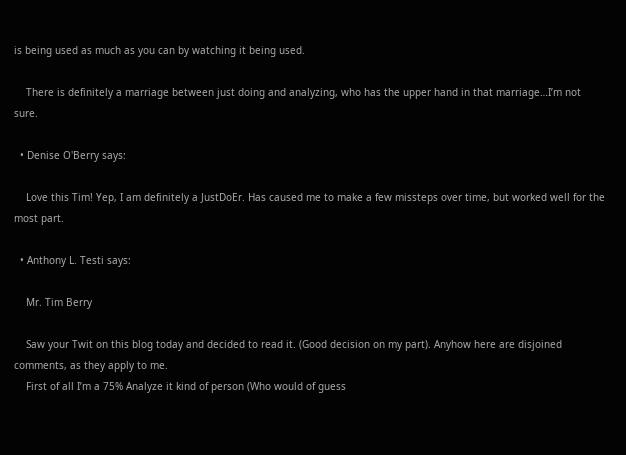is being used as much as you can by watching it being used.

    There is definitely a marriage between just doing and analyzing, who has the upper hand in that marriage…I’m not sure.

  • Denise O'Berry says:

    Love this Tim! Yep, I am definitely a JustDoEr. Has caused me to make a few missteps over time, but worked well for the most part.

  • Anthony L. Testi says:

    Mr. Tim Berry

    Saw your Twit on this blog today and decided to read it. (Good decision on my part). Anyhow here are disjoined comments, as they apply to me.
    First of all I’m a 75% Analyze it kind of person (Who would of guess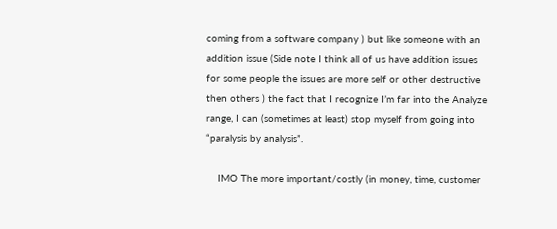coming from a software company ) but like someone with an addition issue (Side note I think all of us have addition issues for some people the issues are more self or other destructive then others ) the fact that I recognize I’m far into the Analyze range, I can (sometimes at least) stop myself from going into “paralysis by analysis”.

    IMO The more important/costly (in money, time, customer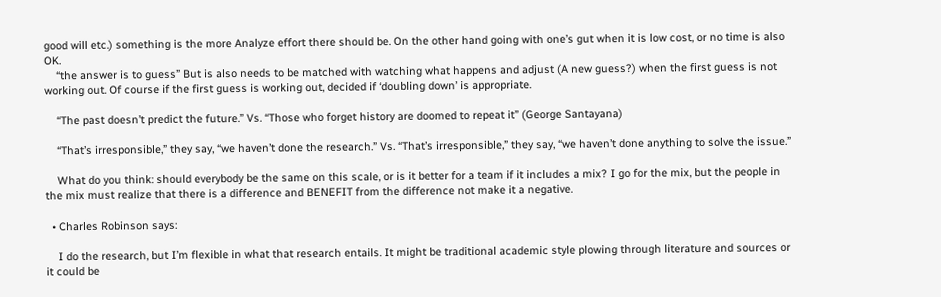good will etc.) something is the more Analyze effort there should be. On the other hand going with one’s gut when it is low cost, or no time is also OK.
    “the answer is to guess” But is also needs to be matched with watching what happens and adjust (A new guess?) when the first guess is not working out. Of course if the first guess is working out, decided if ‘doubling down’ is appropriate.

    “The past doesn’t predict the future.” Vs. “Those who forget history are doomed to repeat it” (George Santayana)

    “That’s irresponsible,” they say, “we haven’t done the research.” Vs. “That’s irresponsible,” they say, “we haven’t done anything to solve the issue.”

    What do you think: should everybody be the same on this scale, or is it better for a team if it includes a mix? I go for the mix, but the people in the mix must realize that there is a difference and BENEFIT from the difference not make it a negative.

  • Charles Robinson says:

    I do the research, but I’m flexible in what that research entails. It might be traditional academic style plowing through literature and sources or it could be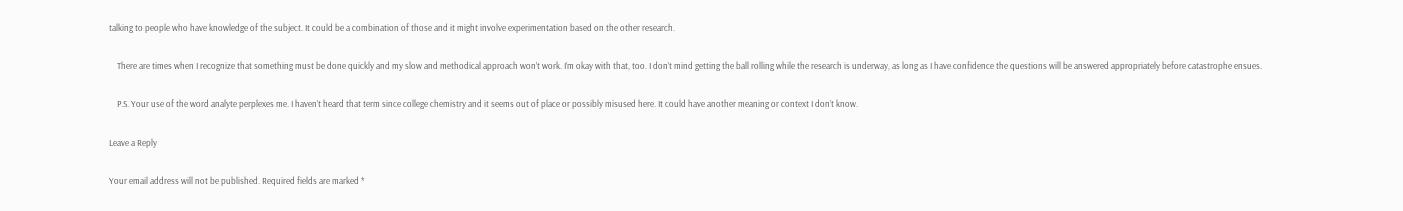talking to people who have knowledge of the subject. It could be a combination of those and it might involve experimentation based on the other research.

    There are times when I recognize that something must be done quickly and my slow and methodical approach won’t work. I’m okay with that, too. I don’t mind getting the ball rolling while the research is underway, as long as I have confidence the questions will be answered appropriately before catastrophe ensues.

    P.S. Your use of the word analyte perplexes me. I haven’t heard that term since college chemistry and it seems out of place or possibly misused here. It could have another meaning or context I don’t know.

Leave a Reply

Your email address will not be published. Required fields are marked *